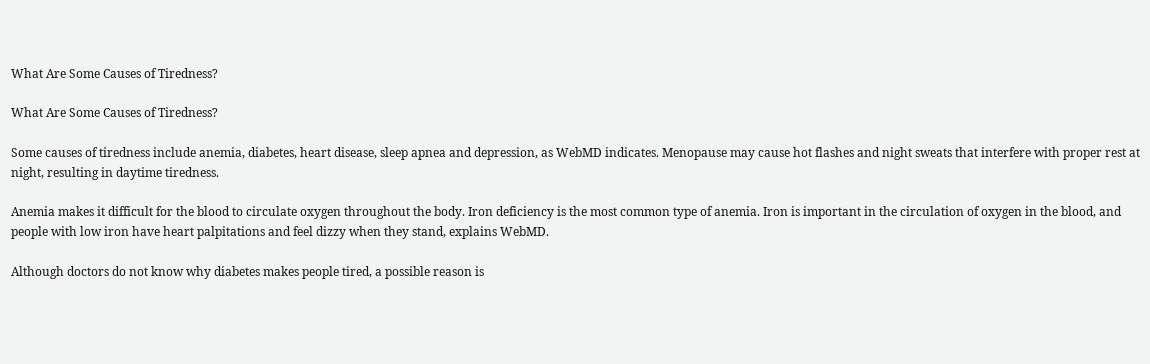What Are Some Causes of Tiredness?

What Are Some Causes of Tiredness?

Some causes of tiredness include anemia, diabetes, heart disease, sleep apnea and depression, as WebMD indicates. Menopause may cause hot flashes and night sweats that interfere with proper rest at night, resulting in daytime tiredness.

Anemia makes it difficult for the blood to circulate oxygen throughout the body. Iron deficiency is the most common type of anemia. Iron is important in the circulation of oxygen in the blood, and people with low iron have heart palpitations and feel dizzy when they stand, explains WebMD.

Although doctors do not know why diabetes makes people tired, a possible reason is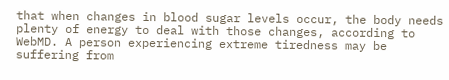that when changes in blood sugar levels occur, the body needs plenty of energy to deal with those changes, according to WebMD. A person experiencing extreme tiredness may be suffering from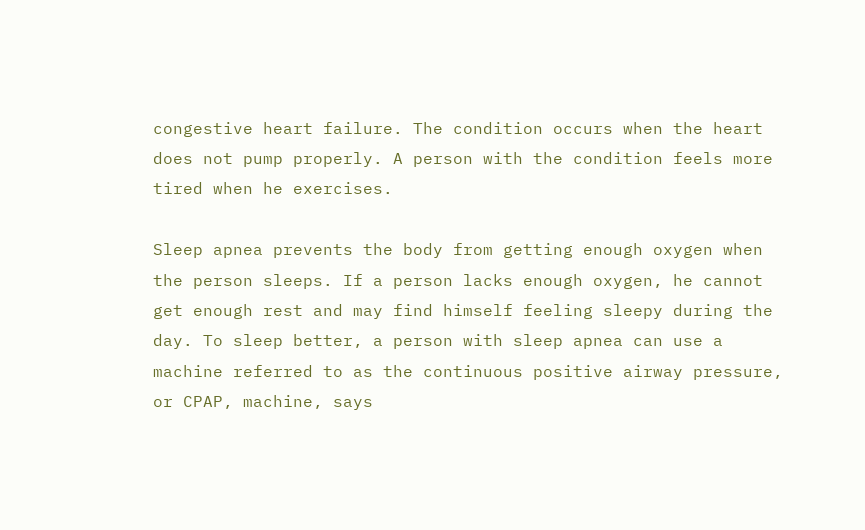congestive heart failure. The condition occurs when the heart does not pump properly. A person with the condition feels more tired when he exercises.

Sleep apnea prevents the body from getting enough oxygen when the person sleeps. If a person lacks enough oxygen, he cannot get enough rest and may find himself feeling sleepy during the day. To sleep better, a person with sleep apnea can use a machine referred to as the continuous positive airway pressure, or CPAP, machine, says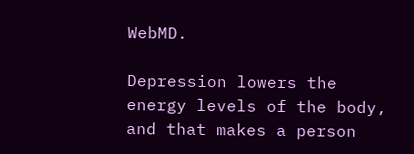WebMD.

Depression lowers the energy levels of the body, and that makes a person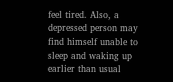feel tired. Also, a depressed person may find himself unable to sleep and waking up earlier than usual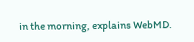in the morning, explains WebMD.